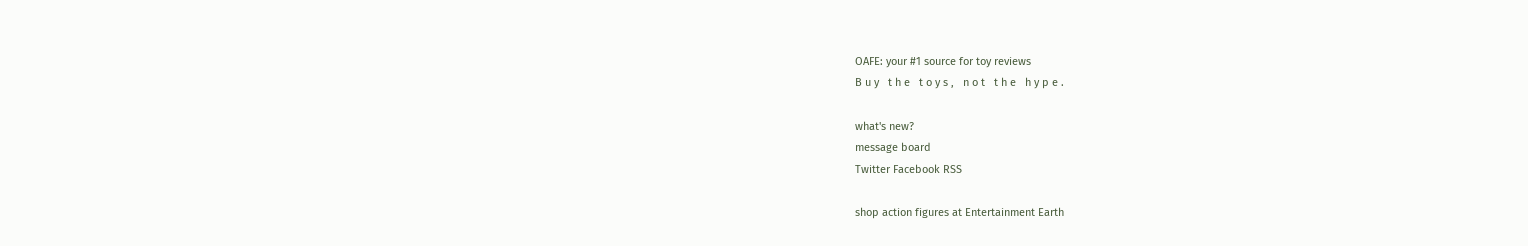OAFE: your #1 source for toy reviews
B u y   t h e   t o y s ,   n o t   t h e   h y p e .

what's new?
message board
Twitter Facebook RSS

shop action figures at Entertainment Earth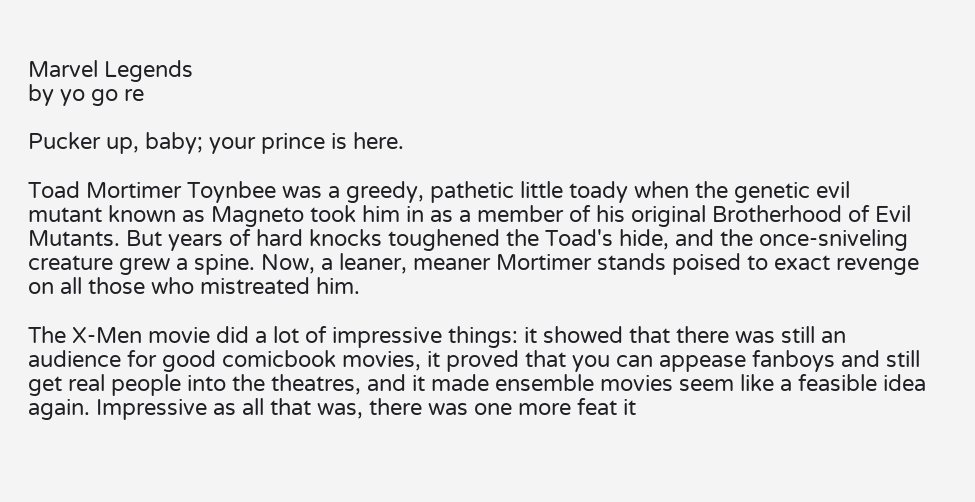Marvel Legends
by yo go re

Pucker up, baby; your prince is here.

Toad Mortimer Toynbee was a greedy, pathetic little toady when the genetic evil mutant known as Magneto took him in as a member of his original Brotherhood of Evil Mutants. But years of hard knocks toughened the Toad's hide, and the once-sniveling creature grew a spine. Now, a leaner, meaner Mortimer stands poised to exact revenge on all those who mistreated him.

The X-Men movie did a lot of impressive things: it showed that there was still an audience for good comicbook movies, it proved that you can appease fanboys and still get real people into the theatres, and it made ensemble movies seem like a feasible idea again. Impressive as all that was, there was one more feat it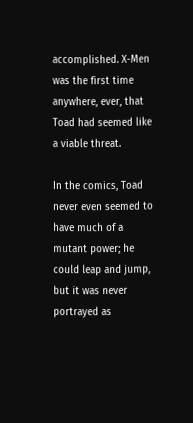accomplished. X-Men was the first time anywhere, ever, that Toad had seemed like a viable threat.

In the comics, Toad never even seemed to have much of a mutant power; he could leap and jump, but it was never portrayed as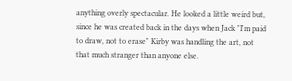anything overly spectacular. He looked a little weird but, since he was created back in the days when Jack "I'm paid to draw, not to erase" Kirby was handling the art, not that much stranger than anyone else.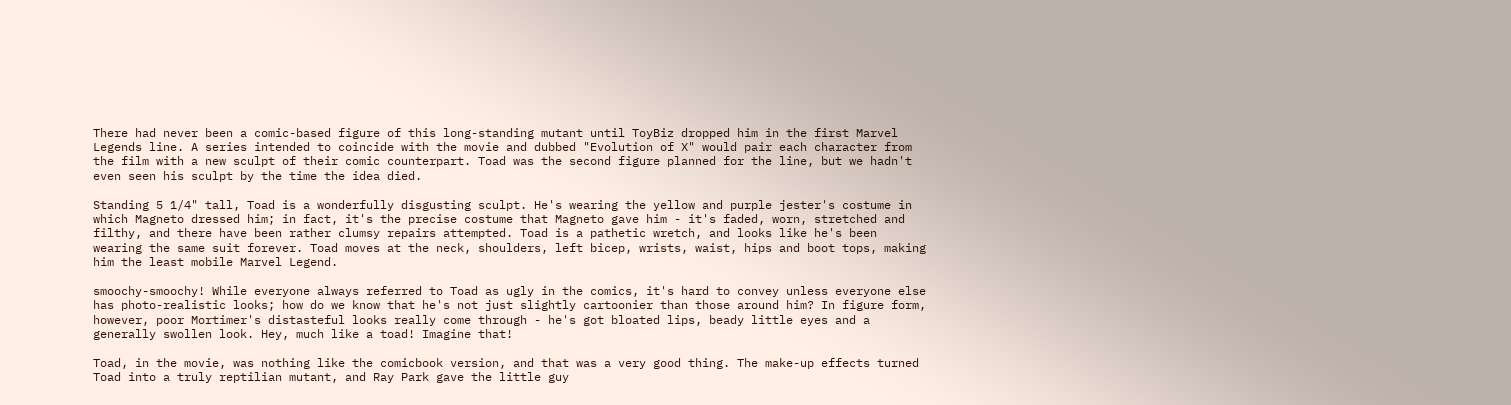There had never been a comic-based figure of this long-standing mutant until ToyBiz dropped him in the first Marvel Legends line. A series intended to coincide with the movie and dubbed "Evolution of X" would pair each character from the film with a new sculpt of their comic counterpart. Toad was the second figure planned for the line, but we hadn't even seen his sculpt by the time the idea died.

Standing 5 1/4" tall, Toad is a wonderfully disgusting sculpt. He's wearing the yellow and purple jester's costume in which Magneto dressed him; in fact, it's the precise costume that Magneto gave him - it's faded, worn, stretched and filthy, and there have been rather clumsy repairs attempted. Toad is a pathetic wretch, and looks like he's been wearing the same suit forever. Toad moves at the neck, shoulders, left bicep, wrists, waist, hips and boot tops, making him the least mobile Marvel Legend.

smoochy-smoochy! While everyone always referred to Toad as ugly in the comics, it's hard to convey unless everyone else has photo-realistic looks; how do we know that he's not just slightly cartoonier than those around him? In figure form, however, poor Mortimer's distasteful looks really come through - he's got bloated lips, beady little eyes and a generally swollen look. Hey, much like a toad! Imagine that!

Toad, in the movie, was nothing like the comicbook version, and that was a very good thing. The make-up effects turned Toad into a truly reptilian mutant, and Ray Park gave the little guy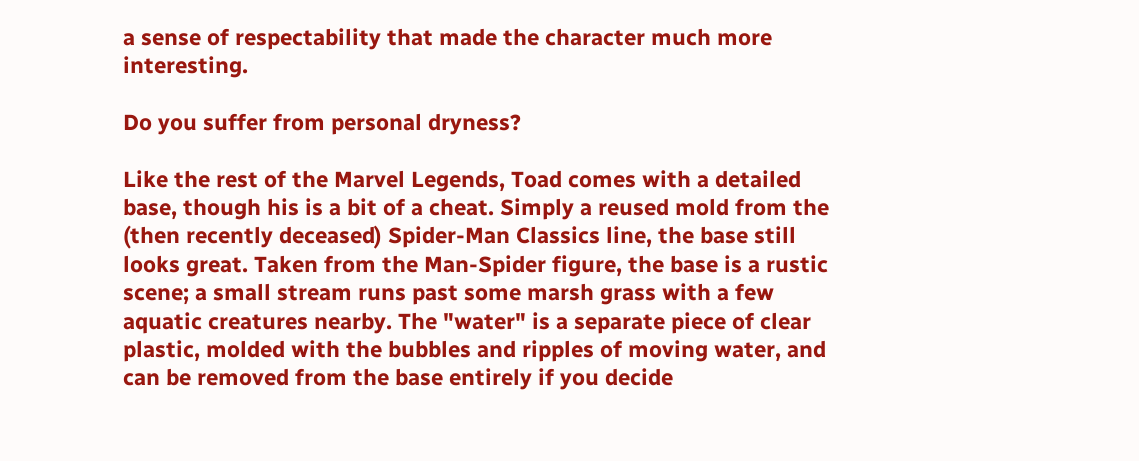a sense of respectability that made the character much more interesting.

Do you suffer from personal dryness?

Like the rest of the Marvel Legends, Toad comes with a detailed base, though his is a bit of a cheat. Simply a reused mold from the (then recently deceased) Spider-Man Classics line, the base still looks great. Taken from the Man-Spider figure, the base is a rustic scene; a small stream runs past some marsh grass with a few aquatic creatures nearby. The "water" is a separate piece of clear plastic, molded with the bubbles and ripples of moving water, and can be removed from the base entirely if you decide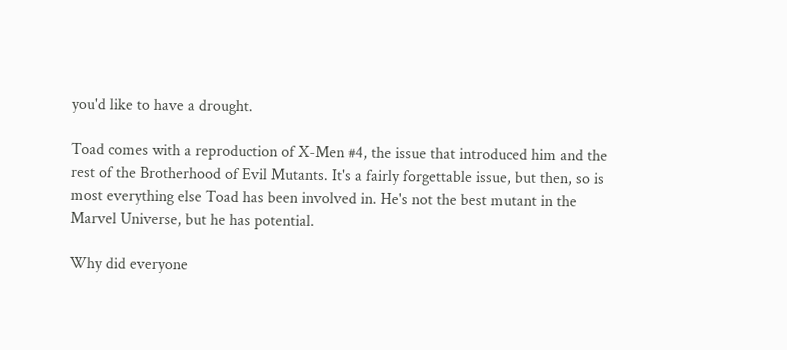you'd like to have a drought.

Toad comes with a reproduction of X-Men #4, the issue that introduced him and the rest of the Brotherhood of Evil Mutants. It's a fairly forgettable issue, but then, so is most everything else Toad has been involved in. He's not the best mutant in the Marvel Universe, but he has potential.

Why did everyone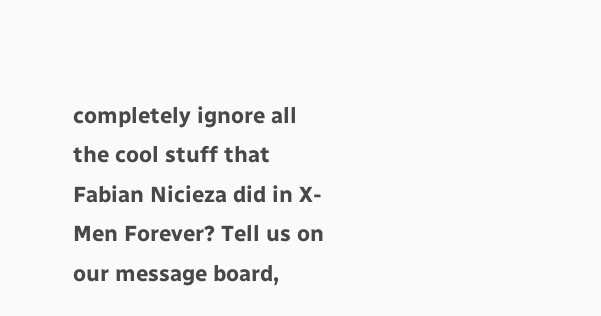completely ignore all the cool stuff that Fabian Nicieza did in X-Men Forever? Tell us on our message board,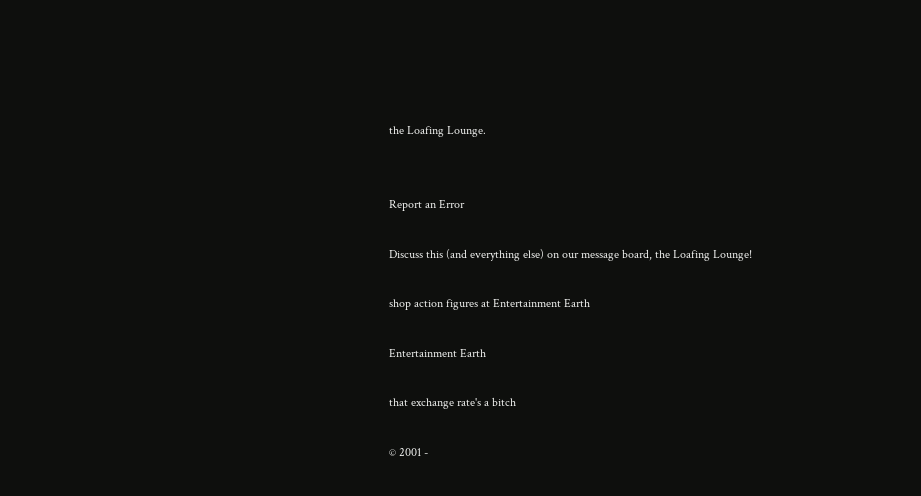the Loafing Lounge.


Report an Error

Discuss this (and everything else) on our message board, the Loafing Lounge!

shop action figures at Entertainment Earth

Entertainment Earth

that exchange rate's a bitch

© 2001 -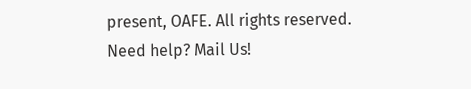present, OAFE. All rights reserved.
Need help? Mail Us!